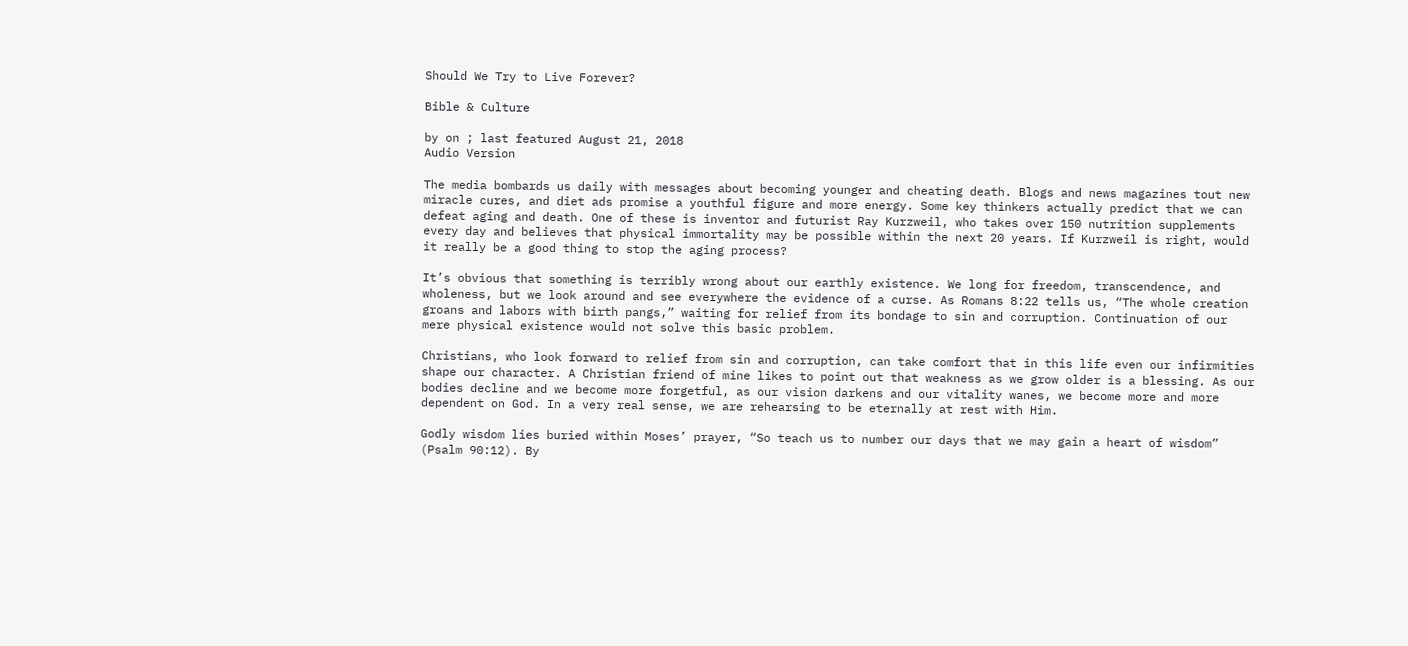Should We Try to Live Forever?

Bible & Culture

by on ; last featured August 21, 2018
Audio Version

The media bombards us daily with messages about becoming younger and cheating death. Blogs and news magazines tout new miracle cures, and diet ads promise a youthful figure and more energy. Some key thinkers actually predict that we can defeat aging and death. One of these is inventor and futurist Ray Kurzweil, who takes over 150 nutrition supplements every day and believes that physical immortality may be possible within the next 20 years. If Kurzweil is right, would it really be a good thing to stop the aging process?

It’s obvious that something is terribly wrong about our earthly existence. We long for freedom, transcendence, and wholeness, but we look around and see everywhere the evidence of a curse. As Romans 8:22 tells us, “The whole creation groans and labors with birth pangs,” waiting for relief from its bondage to sin and corruption. Continuation of our mere physical existence would not solve this basic problem.

Christians, who look forward to relief from sin and corruption, can take comfort that in this life even our infirmities shape our character. A Christian friend of mine likes to point out that weakness as we grow older is a blessing. As our bodies decline and we become more forgetful, as our vision darkens and our vitality wanes, we become more and more dependent on God. In a very real sense, we are rehearsing to be eternally at rest with Him.

Godly wisdom lies buried within Moses’ prayer, “So teach us to number our days that we may gain a heart of wisdom” (Psalm 90:12). By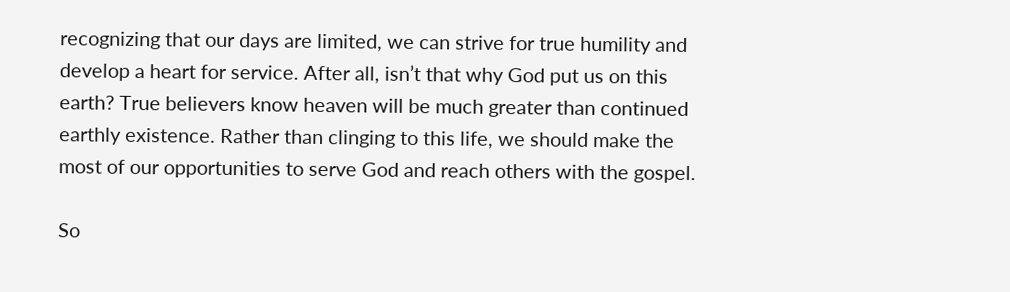recognizing that our days are limited, we can strive for true humility and develop a heart for service. After all, isn’t that why God put us on this earth? True believers know heaven will be much greater than continued earthly existence. Rather than clinging to this life, we should make the most of our opportunities to serve God and reach others with the gospel.

So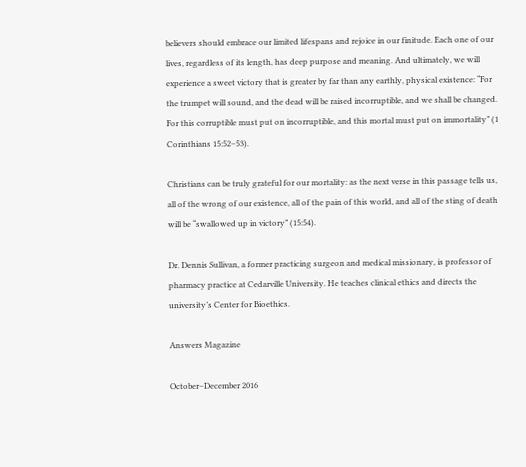believers should embrace our limited lifespans and rejoice in our finitude. Each one of our lives, regardless of its length, has deep purpose and meaning. And ultimately, we will experience a sweet victory that is greater by far than any earthly, physical existence: “For the trumpet will sound, and the dead will be raised incorruptible, and we shall be changed. For this corruptible must put on incorruptible, and this mortal must put on immortality” (1 Corinthians 15:52–53).

Christians can be truly grateful for our mortality: as the next verse in this passage tells us, all of the wrong of our existence, all of the pain of this world, and all of the sting of death will be “swallowed up in victory” (15:54).

Dr. Dennis Sullivan, a former practicing surgeon and medical missionary, is professor of pharmacy practice at Cedarville University. He teaches clinical ethics and directs the university’s Center for Bioethics.

Answers Magazine

October–December 2016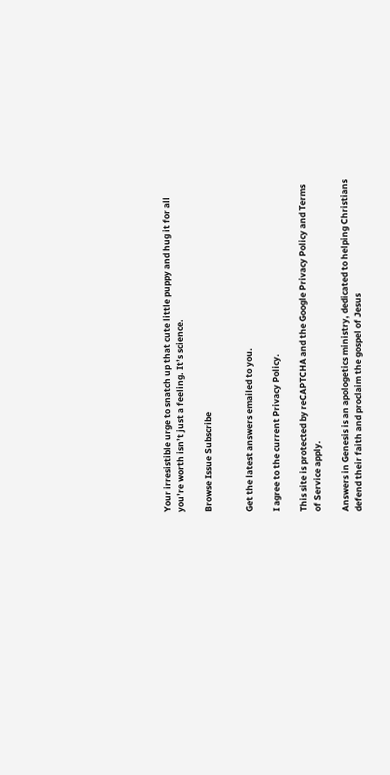Your irresistible urge to snatch up that cute little puppy and hug it for all youʼre worth isnʼt just a feeling. Itʼs science.

Browse Issue Subscribe


Get the latest answers emailed to you.

I agree to the current Privacy Policy.

This site is protected by reCAPTCHA and the Google Privacy Policy and Terms of Service apply.

Answers in Genesis is an apologetics ministry, dedicated to helping Christians defend their faith and proclaim the gospel of Jesus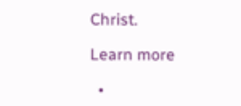Christ.

Learn more

  •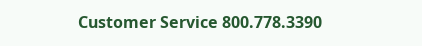Customer Service 800.778.3390